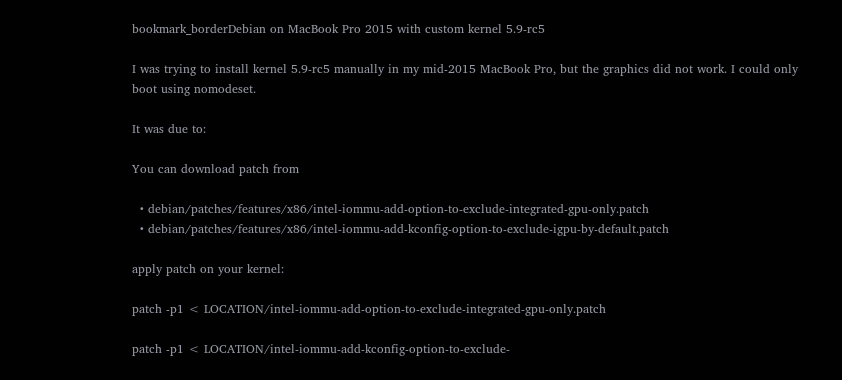bookmark_borderDebian on MacBook Pro 2015 with custom kernel 5.9-rc5

I was trying to install kernel 5.9-rc5 manually in my mid-2015 MacBook Pro, but the graphics did not work. I could only boot using nomodeset.

It was due to:

You can download patch from

  • debian/patches/features/x86/intel-iommu-add-option-to-exclude-integrated-gpu-only.patch
  • debian/patches/features/x86/intel-iommu-add-kconfig-option-to-exclude-igpu-by-default.patch

apply patch on your kernel:

patch -p1 < LOCATION/intel-iommu-add-option-to-exclude-integrated-gpu-only.patch

patch -p1 < LOCATION/intel-iommu-add-kconfig-option-to-exclude-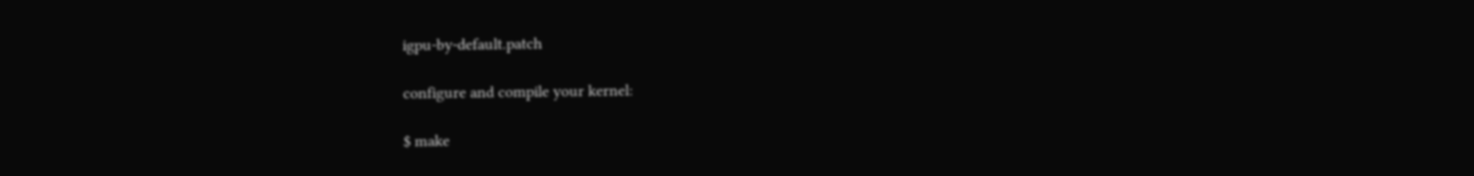igpu-by-default.patch

configure and compile your kernel:

$ make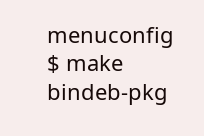menuconfig
$ make bindeb-pkg